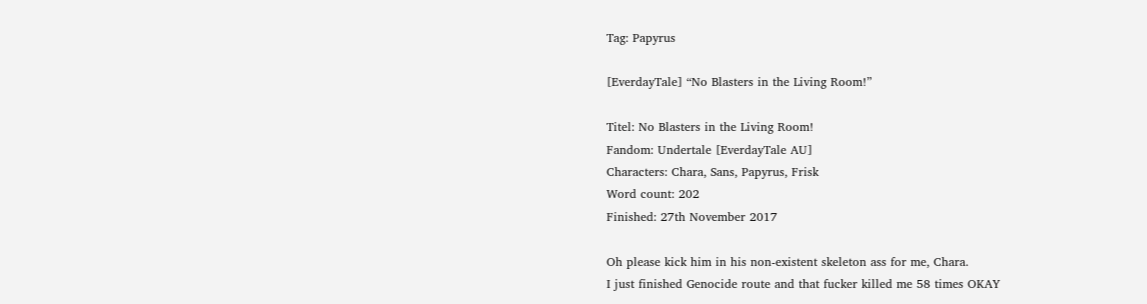Tag: Papyrus

[EverdayTale] “No Blasters in the Living Room!”

Titel: No Blasters in the Living Room!
Fandom: Undertale [EverdayTale AU]
Characters: Chara, Sans, Papyrus, Frisk
Word count: 202
Finished: 27th November 2017

Oh please kick him in his non-existent skeleton ass for me, Chara.
I just finished Genocide route and that fucker killed me 58 times OKAY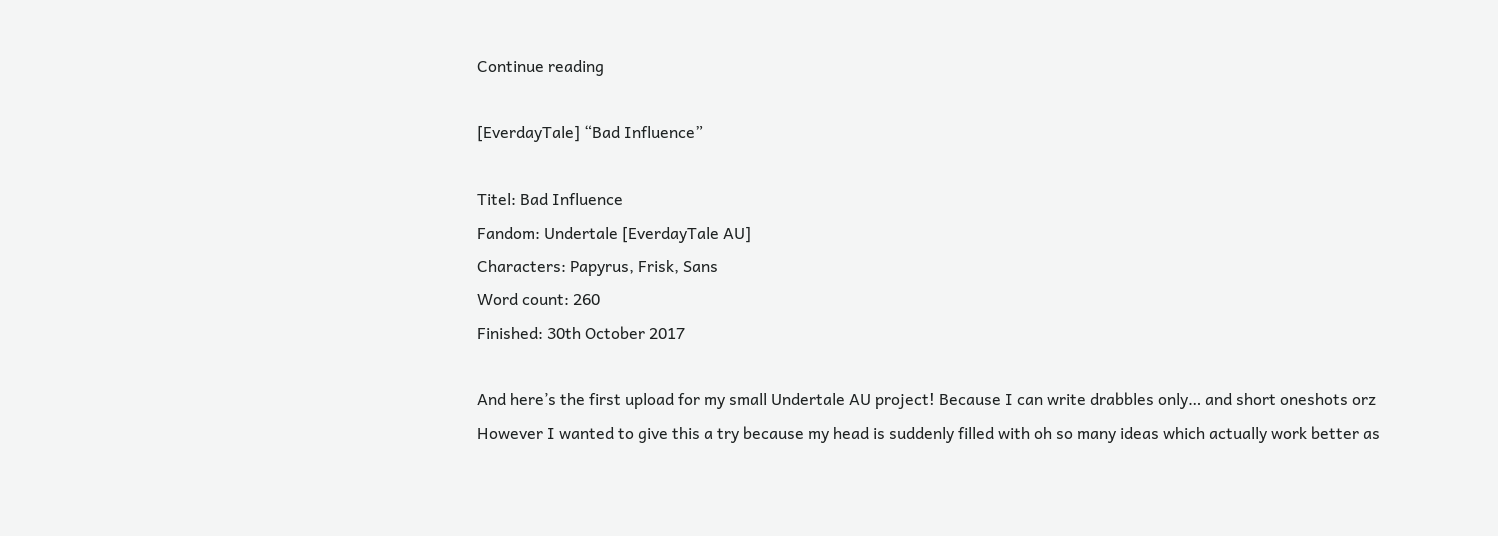Continue reading

[EverdayTale] “Bad Influence”

Titel: Bad Influence
Fandom: Undertale [EverdayTale AU]
Characters: Papyrus, Frisk, Sans
Word count: 260
Finished: 30th October 2017

And here’s the first upload for my small Undertale AU project! Because I can write drabbles only… and short oneshots orz
However I wanted to give this a try because my head is suddenly filled with oh so many ideas which actually work better as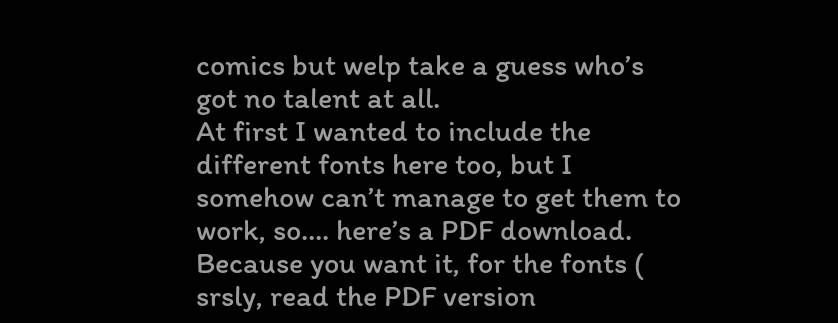comics but welp take a guess who’s got no talent at all.
At first I wanted to include the different fonts here too, but I somehow can’t manage to get them to work, so…. here’s a PDF download. Because you want it, for the fonts ( srsly, read the PDF version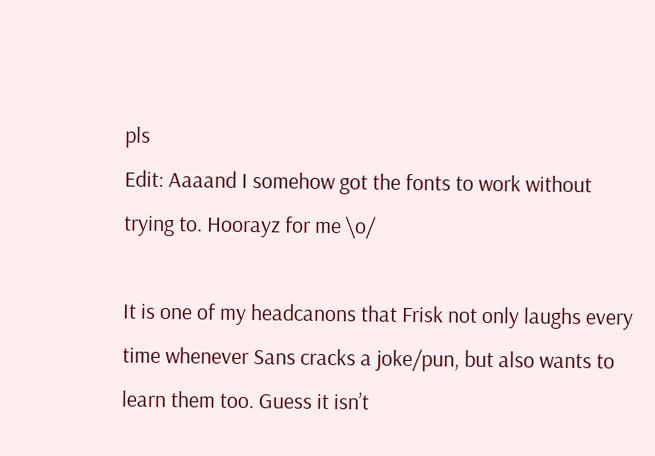pls
Edit: Aaaand I somehow got the fonts to work without trying to. Hoorayz for me \o/

It is one of my headcanons that Frisk not only laughs every time whenever Sans cracks a joke/pun, but also wants to learn them too. Guess it isn’t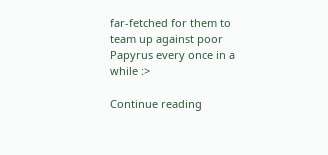far-fetched for them to team up against poor Papyrus every once in a while :>

Continue reading